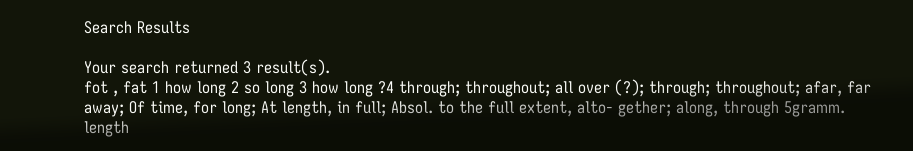Search Results

Your search returned 3 result(s).
fot , fat 1 how long 2 so long 3 how long ?4 through; throughout; all over (?); through; throughout; afar, far away; Of time, for long; At length, in full; Absol. to the full extent, alto- gether; along, through 5gramm. length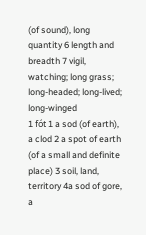(of sound), long quantity 6 length and breadth 7 vigil, watching; long grass; long-headed; long-lived; long-winged
1 fót 1 a sod (of earth), a clod 2 a spot of earth (of a small and definite place) 3 soil, land, territory 4a sod of gore, a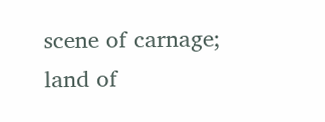scene of carnage; land of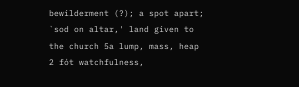bewilderment (?); a spot apart; `sod on altar,' land given to the church 5a lump, mass, heap
2 fót watchfulness,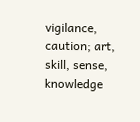vigilance, caution; art, skill, sense, knowledge